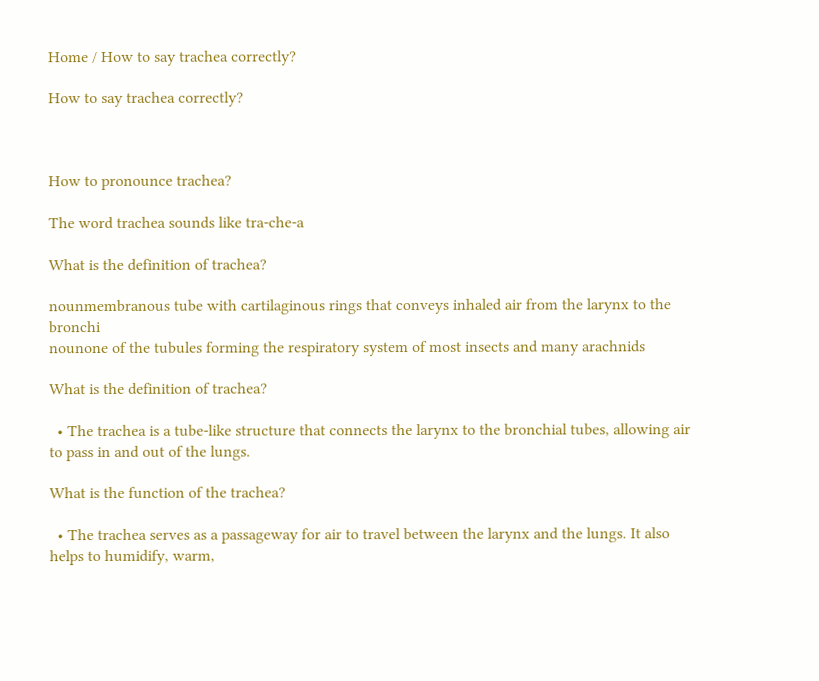Home / How to say trachea correctly?

How to say trachea correctly?



How to pronounce trachea?

The word trachea sounds like tra-che-a

What is the definition of trachea?

nounmembranous tube with cartilaginous rings that conveys inhaled air from the larynx to the bronchi
nounone of the tubules forming the respiratory system of most insects and many arachnids

What is the definition of trachea?

  • The trachea is a tube-like structure that connects the larynx to the bronchial tubes, allowing air to pass in and out of the lungs.

What is the function of the trachea?

  • The trachea serves as a passageway for air to travel between the larynx and the lungs. It also helps to humidify, warm,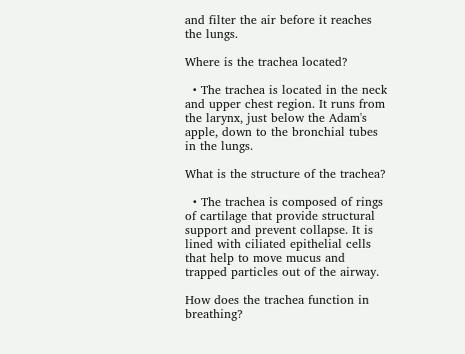and filter the air before it reaches the lungs.

Where is the trachea located?

  • The trachea is located in the neck and upper chest region. It runs from the larynx, just below the Adam's apple, down to the bronchial tubes in the lungs.

What is the structure of the trachea?

  • The trachea is composed of rings of cartilage that provide structural support and prevent collapse. It is lined with ciliated epithelial cells that help to move mucus and trapped particles out of the airway.

How does the trachea function in breathing?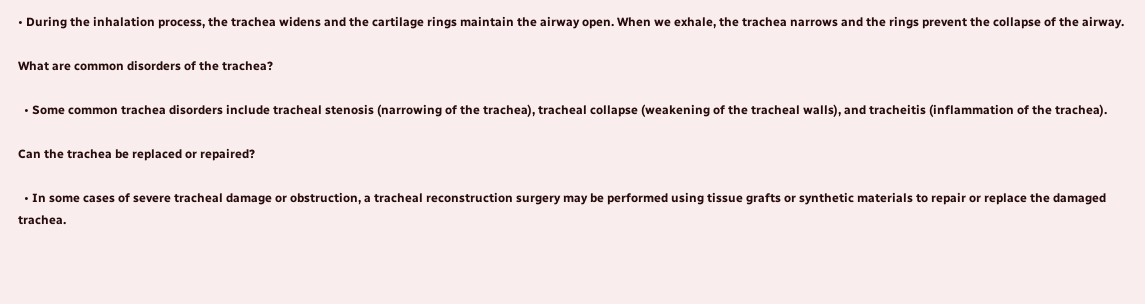• During the inhalation process, the trachea widens and the cartilage rings maintain the airway open. When we exhale, the trachea narrows and the rings prevent the collapse of the airway.

What are common disorders of the trachea?

  • Some common trachea disorders include tracheal stenosis (narrowing of the trachea), tracheal collapse (weakening of the tracheal walls), and tracheitis (inflammation of the trachea).

Can the trachea be replaced or repaired?

  • In some cases of severe tracheal damage or obstruction, a tracheal reconstruction surgery may be performed using tissue grafts or synthetic materials to repair or replace the damaged trachea.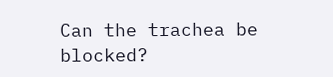Can the trachea be blocked?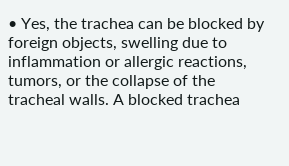• Yes, the trachea can be blocked by foreign objects, swelling due to inflammation or allergic reactions, tumors, or the collapse of the tracheal walls. A blocked trachea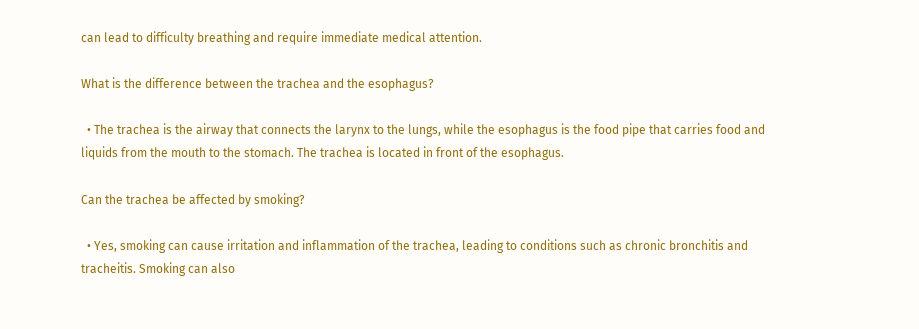can lead to difficulty breathing and require immediate medical attention.

What is the difference between the trachea and the esophagus?

  • The trachea is the airway that connects the larynx to the lungs, while the esophagus is the food pipe that carries food and liquids from the mouth to the stomach. The trachea is located in front of the esophagus.

Can the trachea be affected by smoking?

  • Yes, smoking can cause irritation and inflammation of the trachea, leading to conditions such as chronic bronchitis and tracheitis. Smoking can also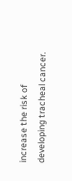increase the risk of developing tracheal cancer.